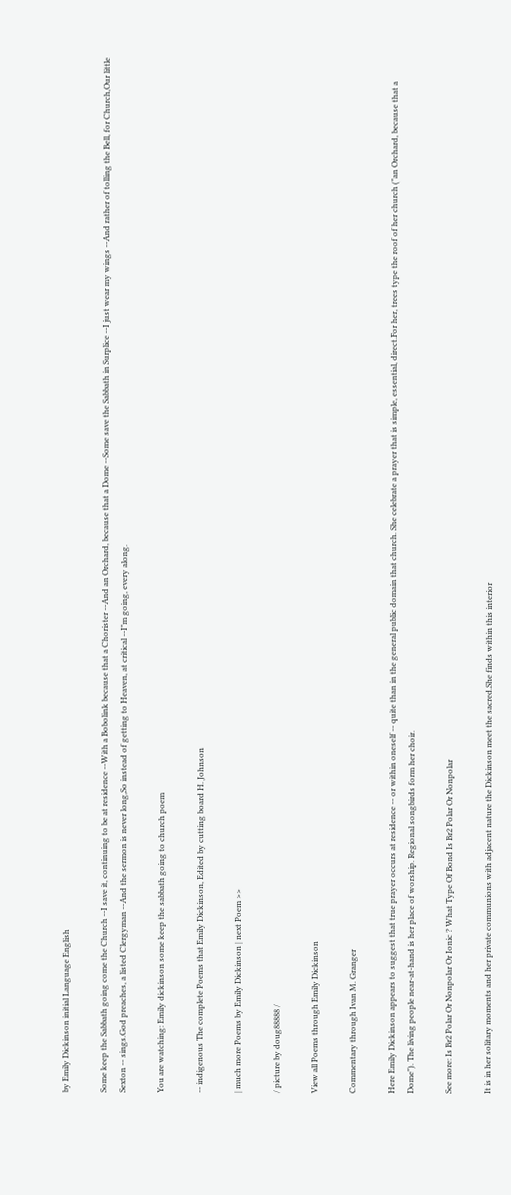by Emily Dickinson initial Language English

Some keep the Sabbath going come the Church --I save it, continuing to be at residence --With a Bobolink because that a Chorister --And an Orchard, because that a Dome --Some save the Sabbath in Surplice --I just wear my wings --And rather of tolling the Bell, for Church,Our little Sexton -- sings.God preaches, a listed Clergyman --And the sermon is never long,So instead of getting to Heaven, at critical --I"m going, every along.

You are watching: Emily dickinson some keep the sabbath going to church poem

-- indigenous The complete Poems that Emily Dickinson, Edited by cutting board H. Johnson

| much more Poems by Emily Dickinson | next Poem >>

/ picture by doug88888 /

View all Poems through Emily Dickinson

Commentary through Ivan M. Granger

Here Emily Dickinson appears to suggest that true prayer occurs at residence -- or within oneself -- quite than in the general public domain that church. She celebrate a prayer that is simple, essential, direct.For her, trees type the roof of her church ("an Orchard, because that a Dome"). The living people near-at-hand is her place of worship. Regional songbirds form her choir.

See more: Is Br2 Polar Or Nonpolar Or Ionic ? What Type Of Bond Is Br2 Polar Or Nonpolar

It is in her solitary moments and her private communions with adjacent nature the Dickinson meet the sacred.She finds within this interior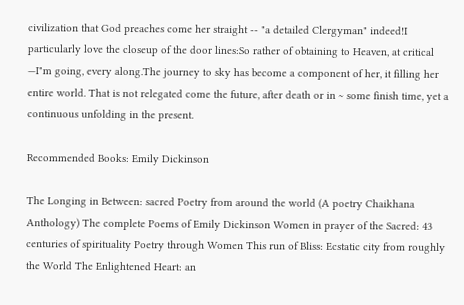civilization that God preaches come her straight -- "a detailed Clergyman" indeed!I particularly love the closeup of the door lines:So rather of obtaining to Heaven, at critical —I"m going, every along.The journey to sky has become a component of her, it filling her entire world. That is not relegated come the future, after death or in ~ some finish time, yet a continuous unfolding in the present.

Recommended Books: Emily Dickinson

The Longing in Between: sacred Poetry from around the world (A poetry Chaikhana Anthology) The complete Poems of Emily Dickinson Women in prayer of the Sacred: 43 centuries of spirituality Poetry through Women This run of Bliss: Ecstatic city from roughly the World The Enlightened Heart: an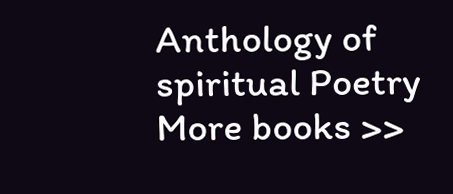Anthology of spiritual Poetry
More books >>